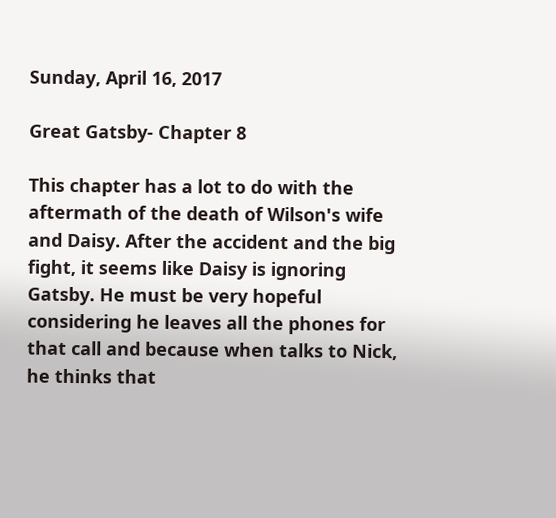Sunday, April 16, 2017

Great Gatsby- Chapter 8

This chapter has a lot to do with the aftermath of the death of Wilson's wife and Daisy. After the accident and the big fight, it seems like Daisy is ignoring Gatsby. He must be very hopeful considering he leaves all the phones for that call and because when talks to Nick, he thinks that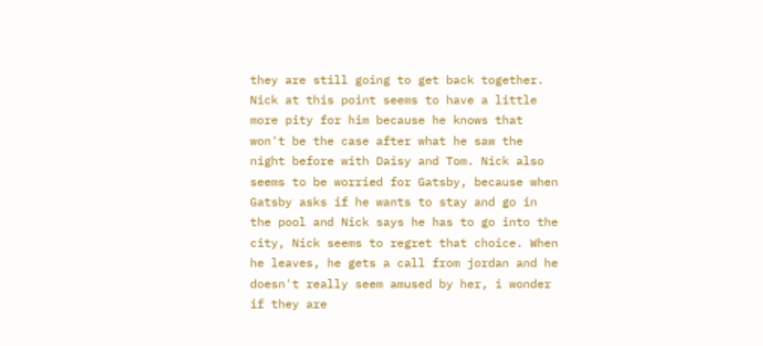they are still going to get back together. Nick at this point seems to have a little more pity for him because he knows that won't be the case after what he saw the night before with Daisy and Tom. Nick also seems to be worried for Gatsby, because when Gatsby asks if he wants to stay and go in the pool and Nick says he has to go into the city, Nick seems to regret that choice. When he leaves, he gets a call from jordan and he doesn't really seem amused by her, i wonder if they are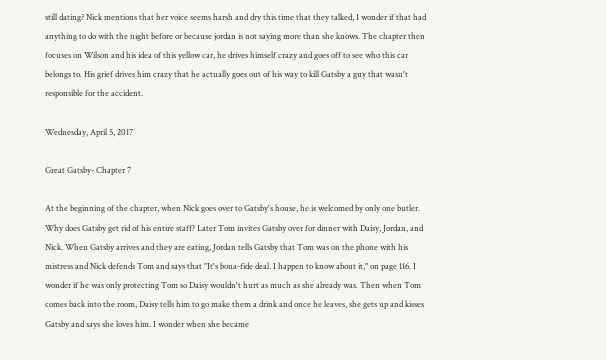still dating? Nick mentions that her voice seems harsh and dry this time that they talked, I wonder if that had anything to do with the night before or because jordan is not saying more than she knows. The chapter then focuses on Wilson and his idea of this yellow car, he drives himself crazy and goes off to see who this car belongs to. His grief drives him crazy that he actually goes out of his way to kill Gatsby a guy that wasn't responsible for the accident.

Wednesday, April 5, 2017

Great Gatsby- Chapter 7

At the beginning of the chapter, when Nick goes over to Gatsby's house, he is welcomed by only one butler. Why does Gatsby get rid of his entire staff? Later Tom invites Gatsby over for dinner with Daisy, Jordan, and Nick. When Gatsby arrives and they are eating, Jordan tells Gatsby that Tom was on the phone with his mistress and Nick defends Tom and says that "It's bona-fide deal. I happen to know about it," on page 116. I wonder if he was only protecting Tom so Daisy wouldn't hurt as much as she already was. Then when Tom comes back into the room, Daisy tells him to go make them a drink and once he leaves, she gets up and kisses Gatsby and says she loves him. I wonder when she became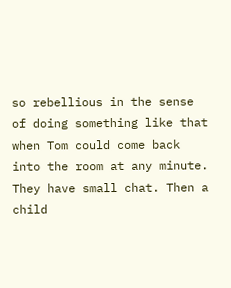so rebellious in the sense of doing something like that when Tom could come back into the room at any minute. They have small chat. Then a child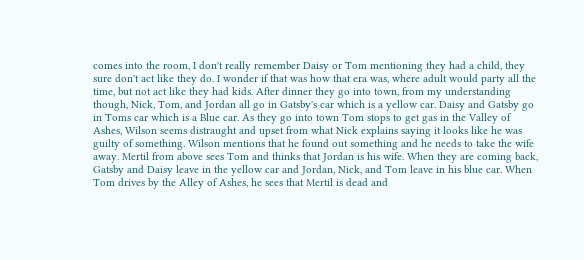comes into the room, I don't really remember Daisy or Tom mentioning they had a child, they sure don't act like they do. I wonder if that was how that era was, where adult would party all the time, but not act like they had kids. After dinner they go into town, from my understanding though, Nick, Tom, and Jordan all go in Gatsby's car which is a yellow car. Daisy and Gatsby go in Toms car which is a Blue car. As they go into town Tom stops to get gas in the Valley of Ashes, Wilson seems distraught and upset from what Nick explains saying it looks like he was guilty of something. Wilson mentions that he found out something and he needs to take the wife away. Mertil from above sees Tom and thinks that Jordan is his wife. When they are coming back, Gatsby and Daisy leave in the yellow car and Jordan, Nick, and Tom leave in his blue car. When Tom drives by the Alley of Ashes, he sees that Mertil is dead and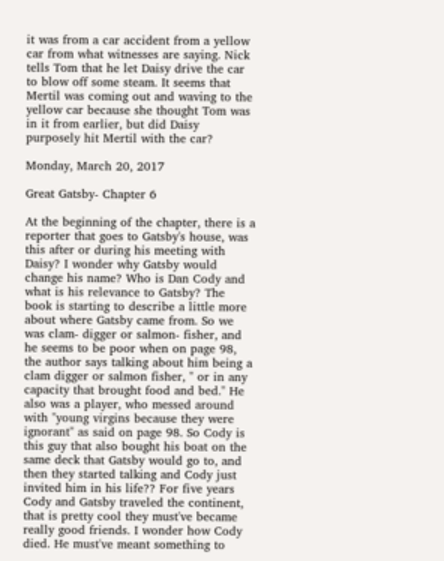it was from a car accident from a yellow car from what witnesses are saying. Nick tells Tom that he let Daisy drive the car to blow off some steam. It seems that Mertil was coming out and waving to the yellow car because she thought Tom was in it from earlier, but did Daisy purposely hit Mertil with the car?

Monday, March 20, 2017

Great Gatsby- Chapter 6

At the beginning of the chapter, there is a reporter that goes to Gatsby's house, was this after or during his meeting with Daisy? I wonder why Gatsby would change his name? Who is Dan Cody and what is his relevance to Gatsby? The book is starting to describe a little more about where Gatsby came from. So we was clam- digger or salmon- fisher, and he seems to be poor when on page 98, the author says talking about him being a clam digger or salmon fisher, " or in any capacity that brought food and bed." He also was a player, who messed around with "young virgins because they were ignorant" as said on page 98. So Cody is this guy that also bought his boat on the same deck that Gatsby would go to, and then they started talking and Cody just invited him in his life?? For five years Cody and Gatsby traveled the continent, that is pretty cool they must've became really good friends. I wonder how Cody died. He must've meant something to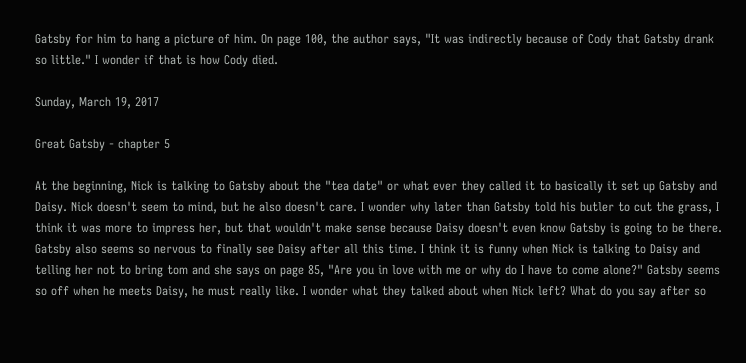Gatsby for him to hang a picture of him. On page 100, the author says, "It was indirectly because of Cody that Gatsby drank so little." I wonder if that is how Cody died.

Sunday, March 19, 2017

Great Gatsby - chapter 5

At the beginning, Nick is talking to Gatsby about the "tea date" or what ever they called it to basically it set up Gatsby and Daisy. Nick doesn't seem to mind, but he also doesn't care. I wonder why later than Gatsby told his butler to cut the grass, I think it was more to impress her, but that wouldn't make sense because Daisy doesn't even know Gatsby is going to be there. Gatsby also seems so nervous to finally see Daisy after all this time. I think it is funny when Nick is talking to Daisy and telling her not to bring tom and she says on page 85, "Are you in love with me or why do I have to come alone?" Gatsby seems so off when he meets Daisy, he must really like. I wonder what they talked about when Nick left? What do you say after so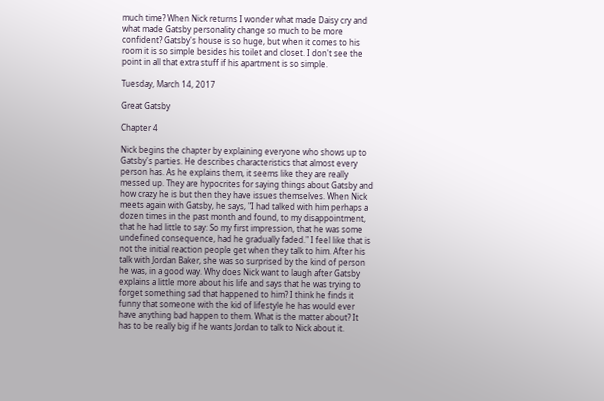much time? When Nick returns I wonder what made Daisy cry and what made Gatsby personality change so much to be more confident? Gatsby's house is so huge, but when it comes to his room it is so simple besides his toilet and closet. I don't see the point in all that extra stuff if his apartment is so simple.

Tuesday, March 14, 2017

Great Gatsby

Chapter 4

Nick begins the chapter by explaining everyone who shows up to Gatsby's parties. He describes characteristics that almost every person has. As he explains them, it seems like they are really messed up. They are hypocrites for saying things about Gatsby and how crazy he is but then they have issues themselves. When Nick meets again with Gatsby, he says, "I had talked with him perhaps a dozen times in the past month and found, to my disappointment, that he had little to say: So my first impression, that he was some undefined consequence, had he gradually faded." I feel like that is not the initial reaction people get when they talk to him. After his talk with Jordan Baker, she was so surprised by the kind of person he was, in a good way. Why does Nick want to laugh after Gatsby explains a little more about his life and says that he was trying to forget something sad that happened to him? I think he finds it funny that someone with the kid of lifestyle he has would ever have anything bad happen to them. What is the matter about? It has to be really big if he wants Jordan to talk to Nick about it.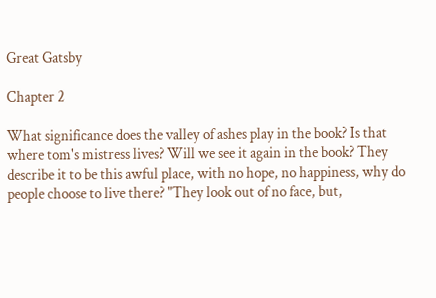Great Gatsby

Chapter 2

What significance does the valley of ashes play in the book? Is that where tom's mistress lives? Will we see it again in the book? They describe it to be this awful place, with no hope, no happiness, why do people choose to live there? "They look out of no face, but,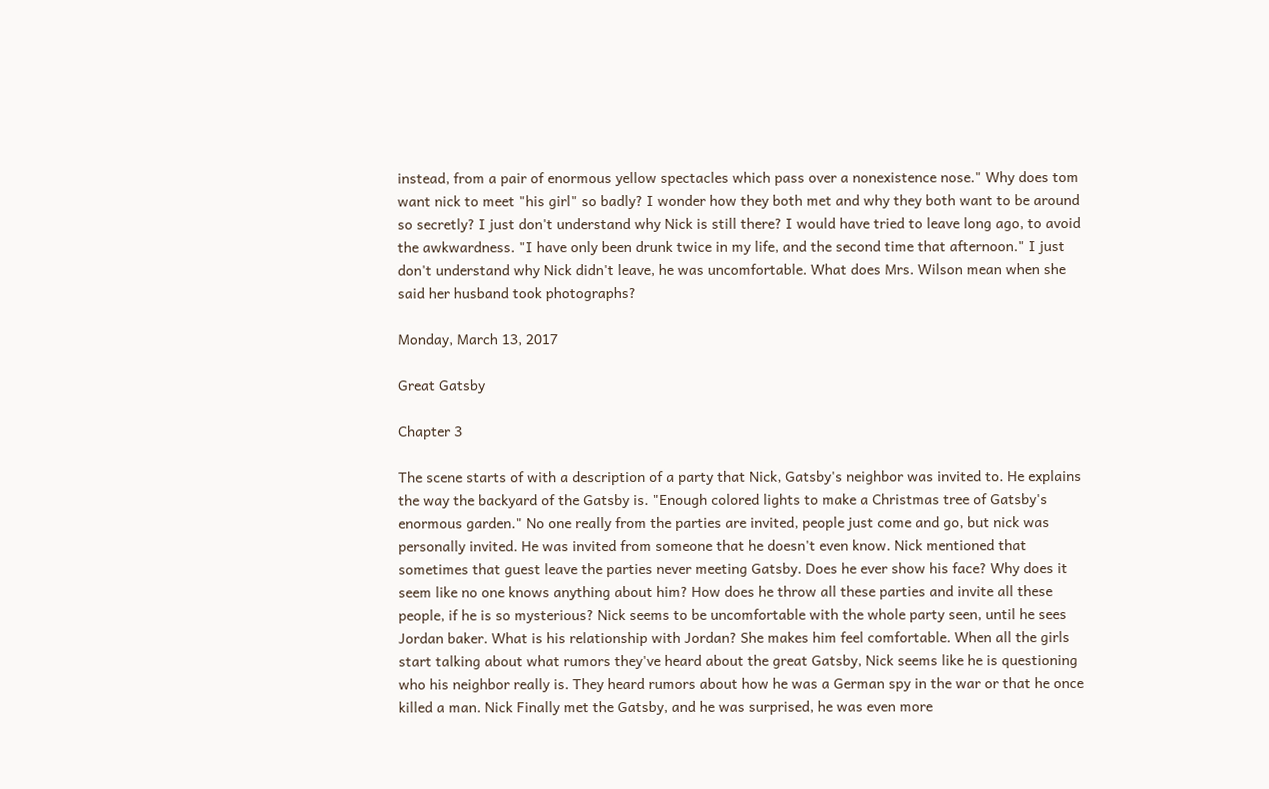instead, from a pair of enormous yellow spectacles which pass over a nonexistence nose." Why does tom want nick to meet "his girl" so badly? I wonder how they both met and why they both want to be around so secretly? I just don't understand why Nick is still there? I would have tried to leave long ago, to avoid the awkwardness. "I have only been drunk twice in my life, and the second time that afternoon." I just don't understand why Nick didn't leave, he was uncomfortable. What does Mrs. Wilson mean when she said her husband took photographs?

Monday, March 13, 2017

Great Gatsby

Chapter 3

The scene starts of with a description of a party that Nick, Gatsby's neighbor was invited to. He explains the way the backyard of the Gatsby is. "Enough colored lights to make a Christmas tree of Gatsby's enormous garden." No one really from the parties are invited, people just come and go, but nick was personally invited. He was invited from someone that he doesn't even know. Nick mentioned that sometimes that guest leave the parties never meeting Gatsby. Does he ever show his face? Why does it seem like no one knows anything about him? How does he throw all these parties and invite all these people, if he is so mysterious? Nick seems to be uncomfortable with the whole party seen, until he sees Jordan baker. What is his relationship with Jordan? She makes him feel comfortable. When all the girls start talking about what rumors they've heard about the great Gatsby, Nick seems like he is questioning who his neighbor really is. They heard rumors about how he was a German spy in the war or that he once killed a man. Nick Finally met the Gatsby, and he was surprised, he was even more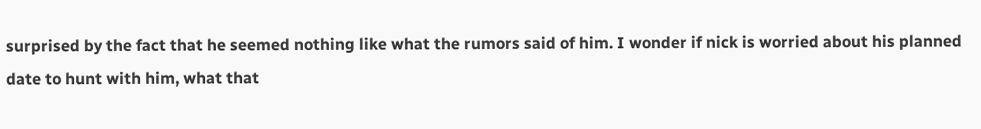surprised by the fact that he seemed nothing like what the rumors said of him. I wonder if nick is worried about his planned date to hunt with him, what that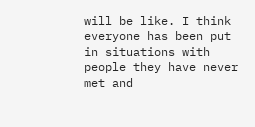will be like. I think everyone has been put in situations with people they have never met and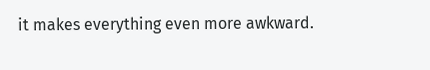it makes everything even more awkward.